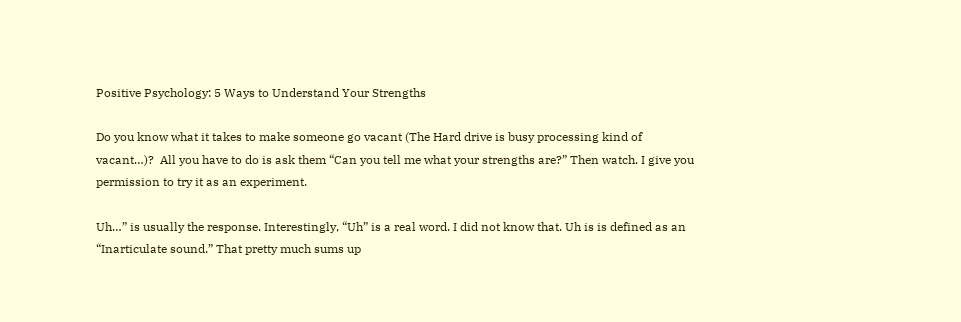Positive Psychology: 5 Ways to Understand Your Strengths

Do you know what it takes to make someone go vacant (The Hard drive is busy processing kind of vacant…)?  All you have to do is ask them “Can you tell me what your strengths are?” Then watch. I give you permission to try it as an experiment.

Uh…” is usually the response. Interestingly, “Uh” is a real word. I did not know that. Uh is is defined as an “Inarticulate sound.” That pretty much sums up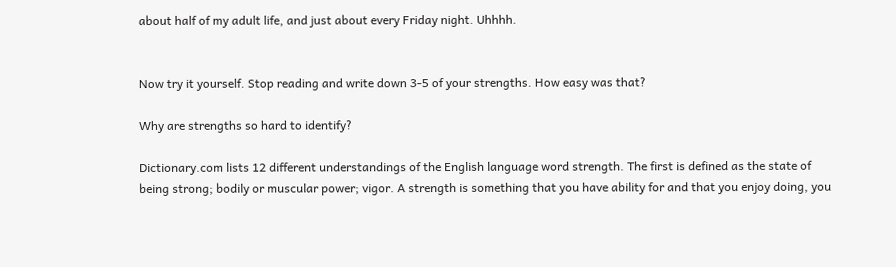about half of my adult life, and just about every Friday night. Uhhhh.


Now try it yourself. Stop reading and write down 3-5 of your strengths. How easy was that?

Why are strengths so hard to identify?

Dictionary.com lists 12 different understandings of the English language word strength. The first is defined as the state of being strong; bodily or muscular power; vigor. A strength is something that you have ability for and that you enjoy doing, you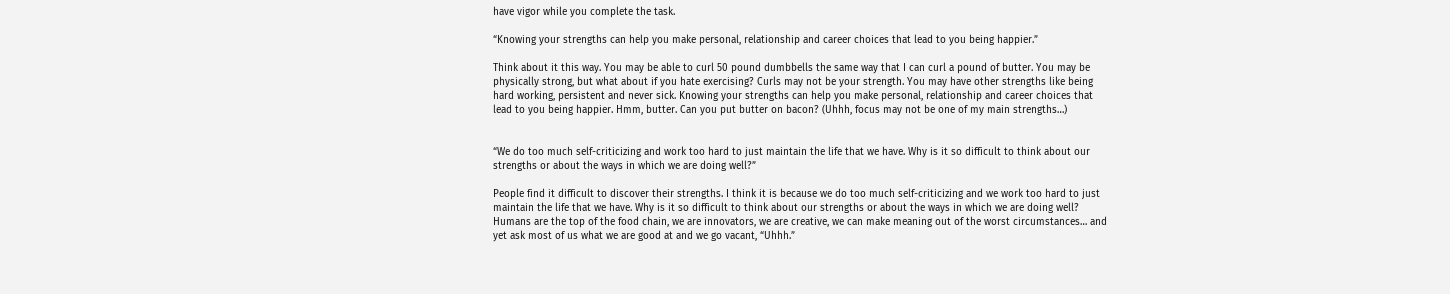have vigor while you complete the task.

“Knowing your strengths can help you make personal, relationship and career choices that lead to you being happier.”

Think about it this way. You may be able to curl 50 pound dumbbells the same way that I can curl a pound of butter. You may be physically strong, but what about if you hate exercising? Curls may not be your strength. You may have other strengths like being hard working, persistent and never sick. Knowing your strengths can help you make personal, relationship and career choices that lead to you being happier. Hmm, butter. Can you put butter on bacon? (Uhhh, focus may not be one of my main strengths…)


“We do too much self-criticizing and work too hard to just maintain the life that we have. Why is it so difficult to think about our strengths or about the ways in which we are doing well?”

People find it difficult to discover their strengths. I think it is because we do too much self-criticizing and we work too hard to just maintain the life that we have. Why is it so difficult to think about our strengths or about the ways in which we are doing well? Humans are the top of the food chain, we are innovators, we are creative, we can make meaning out of the worst circumstances… and yet ask most of us what we are good at and we go vacant, “Uhhh.”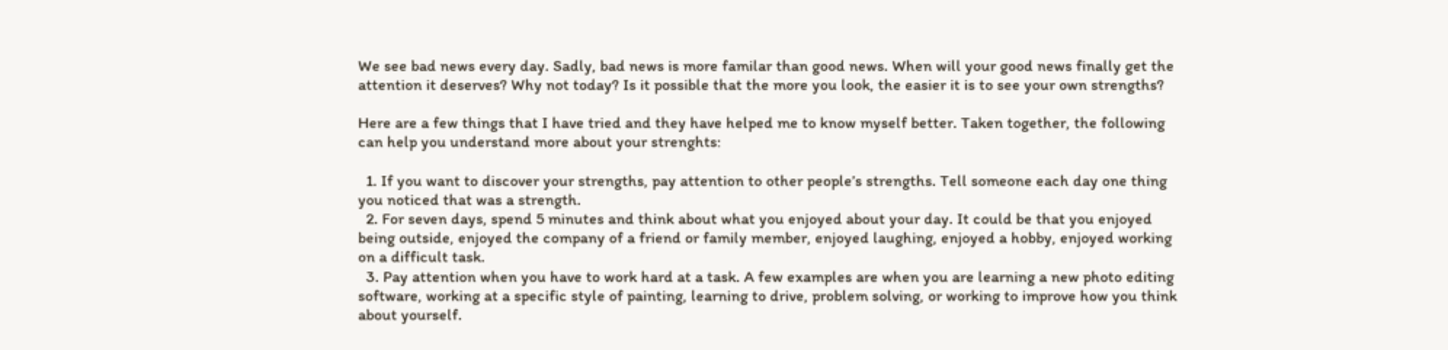We see bad news every day. Sadly, bad news is more familar than good news. When will your good news finally get the attention it deserves? Why not today? Is it possible that the more you look, the easier it is to see your own strengths?

Here are a few things that I have tried and they have helped me to know myself better. Taken together, the following can help you understand more about your strenghts:

  1. If you want to discover your strengths, pay attention to other people’s strengths. Tell someone each day one thing you noticed that was a strength.
  2. For seven days, spend 5 minutes and think about what you enjoyed about your day. It could be that you enjoyed being outside, enjoyed the company of a friend or family member, enjoyed laughing, enjoyed a hobby, enjoyed working on a difficult task.
  3. Pay attention when you have to work hard at a task. A few examples are when you are learning a new photo editing software, working at a specific style of painting, learning to drive, problem solving, or working to improve how you think about yourself.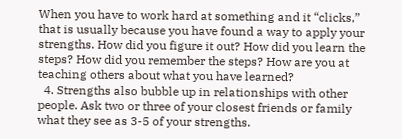When you have to work hard at something and it “clicks,” that is usually because you have found a way to apply your strengths. How did you figure it out? How did you learn the steps? How did you remember the steps? How are you at teaching others about what you have learned?
  4. Strengths also bubble up in relationships with other people. Ask two or three of your closest friends or family what they see as 3-5 of your strengths.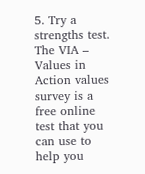5. Try a strengths test. The VIA – Values in Action values survey is a free online test that you can use to help you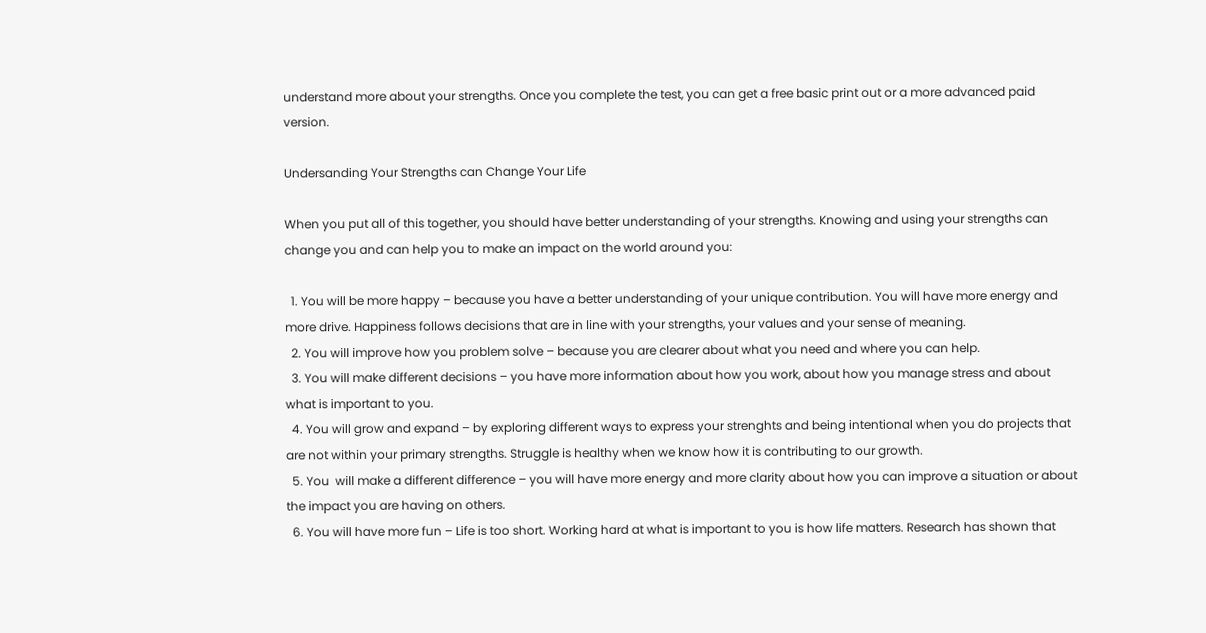understand more about your strengths. Once you complete the test, you can get a free basic print out or a more advanced paid version.

Undersanding Your Strengths can Change Your Life

When you put all of this together, you should have better understanding of your strengths. Knowing and using your strengths can change you and can help you to make an impact on the world around you:

  1. You will be more happy – because you have a better understanding of your unique contribution. You will have more energy and more drive. Happiness follows decisions that are in line with your strengths, your values and your sense of meaning.
  2. You will improve how you problem solve – because you are clearer about what you need and where you can help.
  3. You will make different decisions – you have more information about how you work, about how you manage stress and about what is important to you.
  4. You will grow and expand – by exploring different ways to express your strenghts and being intentional when you do projects that are not within your primary strengths. Struggle is healthy when we know how it is contributing to our growth.
  5. You  will make a different difference – you will have more energy and more clarity about how you can improve a situation or about the impact you are having on others.
  6. You will have more fun – Life is too short. Working hard at what is important to you is how life matters. Research has shown that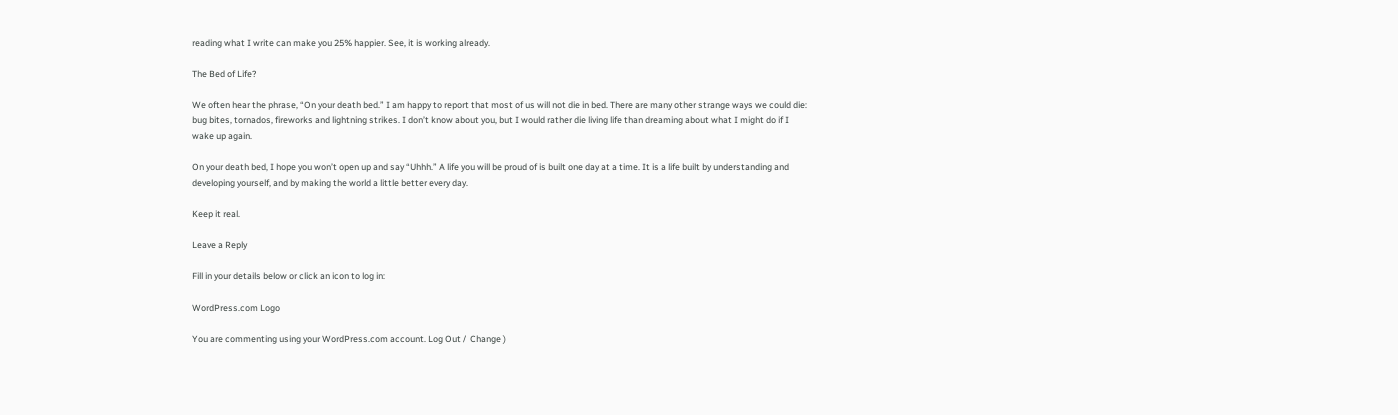reading what I write can make you 25% happier. See, it is working already.

The Bed of Life?

We often hear the phrase, “On your death bed.” I am happy to report that most of us will not die in bed. There are many other strange ways we could die: bug bites, tornados, fireworks and lightning strikes. I don’t know about you, but I would rather die living life than dreaming about what I might do if I wake up again.

On your death bed, I hope you won’t open up and say “Uhhh.” A life you will be proud of is built one day at a time. It is a life built by understanding and developing yourself, and by making the world a little better every day.

Keep it real.

Leave a Reply

Fill in your details below or click an icon to log in:

WordPress.com Logo

You are commenting using your WordPress.com account. Log Out /  Change )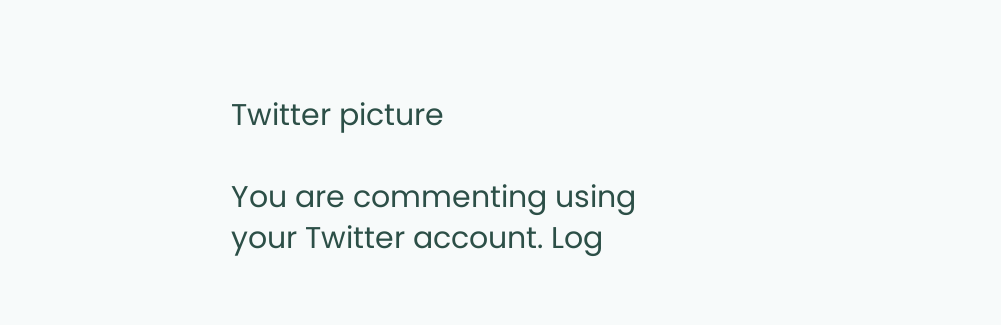Twitter picture

You are commenting using your Twitter account. Log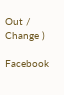Out /  Change )

Facebook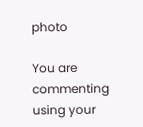photo

You are commenting using your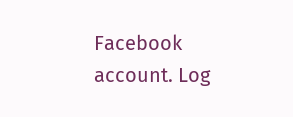Facebook account. Log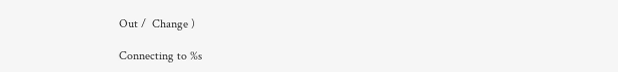Out /  Change )

Connecting to %s